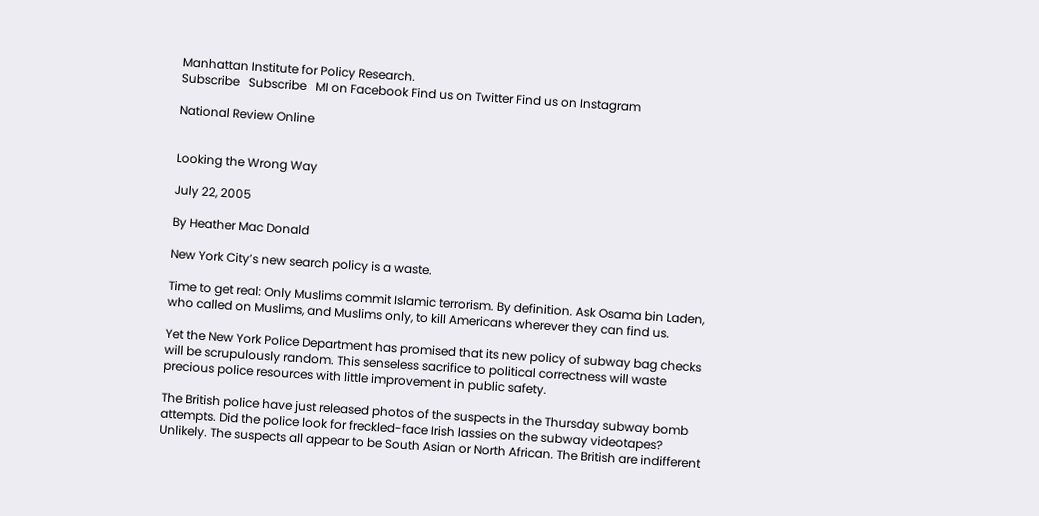Manhattan Institute for Policy Research.
Subscribe   Subscribe   MI on Facebook Find us on Twitter Find us on Instagram

National Review Online


Looking the Wrong Way

July 22, 2005

By Heather Mac Donald

New York City’s new search policy is a waste.

Time to get real: Only Muslims commit Islamic terrorism. By definition. Ask Osama bin Laden, who called on Muslims, and Muslims only, to kill Americans wherever they can find us.

Yet the New York Police Department has promised that its new policy of subway bag checks will be scrupulously random. This senseless sacrifice to political correctness will waste precious police resources with little improvement in public safety.

The British police have just released photos of the suspects in the Thursday subway bomb attempts. Did the police look for freckled-face Irish lassies on the subway videotapes? Unlikely. The suspects all appear to be South Asian or North African. The British are indifferent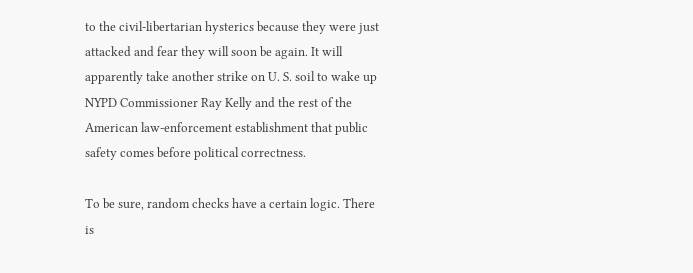to the civil-libertarian hysterics because they were just attacked and fear they will soon be again. It will apparently take another strike on U. S. soil to wake up NYPD Commissioner Ray Kelly and the rest of the American law-enforcement establishment that public safety comes before political correctness.

To be sure, random checks have a certain logic. There is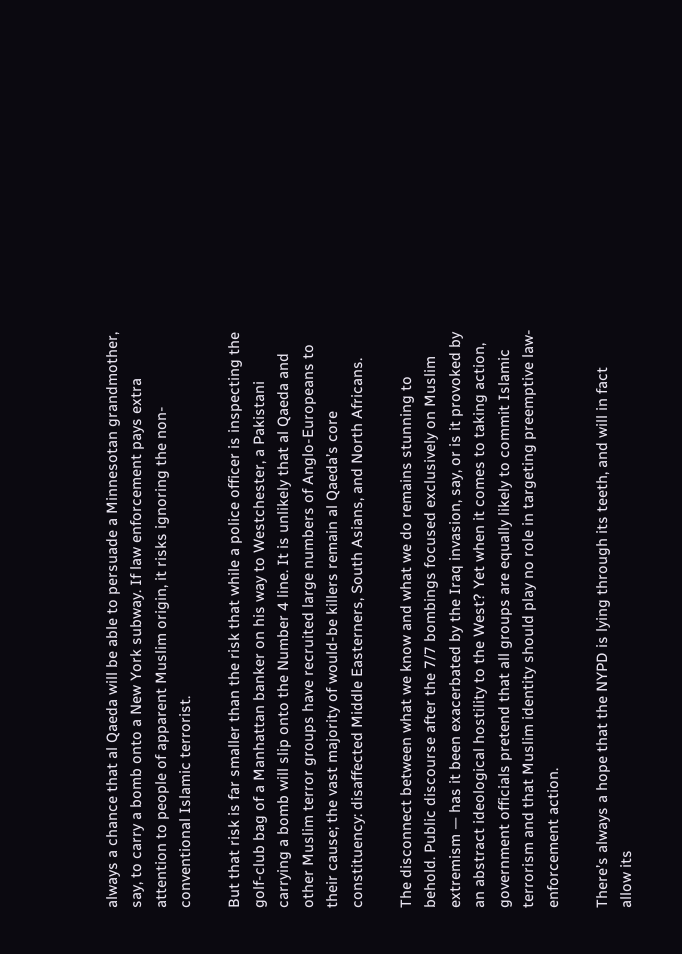always a chance that al Qaeda will be able to persuade a Minnesotan grandmother, say, to carry a bomb onto a New York subway. If law enforcement pays extra attention to people of apparent Muslim origin, it risks ignoring the non-conventional Islamic terrorist.

But that risk is far smaller than the risk that while a police officer is inspecting the golf-club bag of a Manhattan banker on his way to Westchester, a Pakistani carrying a bomb will slip onto the Number 4 line. It is unlikely that al Qaeda and other Muslim terror groups have recruited large numbers of Anglo-Europeans to their cause; the vast majority of would-be killers remain al Qaeda’s core constituency: disaffected Middle Easterners, South Asians, and North Africans.

The disconnect between what we know and what we do remains stunning to behold. Public discourse after the 7/7 bombings focused exclusively on Muslim extremism — has it been exacerbated by the Iraq invasion, say, or is it provoked by an abstract ideological hostility to the West? Yet when it comes to taking action, government officials pretend that all groups are equally likely to commit Islamic terrorism and that Muslim identity should play no role in targeting preemptive law-enforcement action.

There’s always a hope that the NYPD is lying through its teeth, and will in fact allow its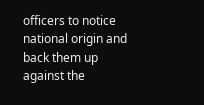officers to notice national origin and back them up against the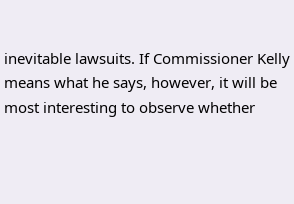inevitable lawsuits. If Commissioner Kelly means what he says, however, it will be most interesting to observe whether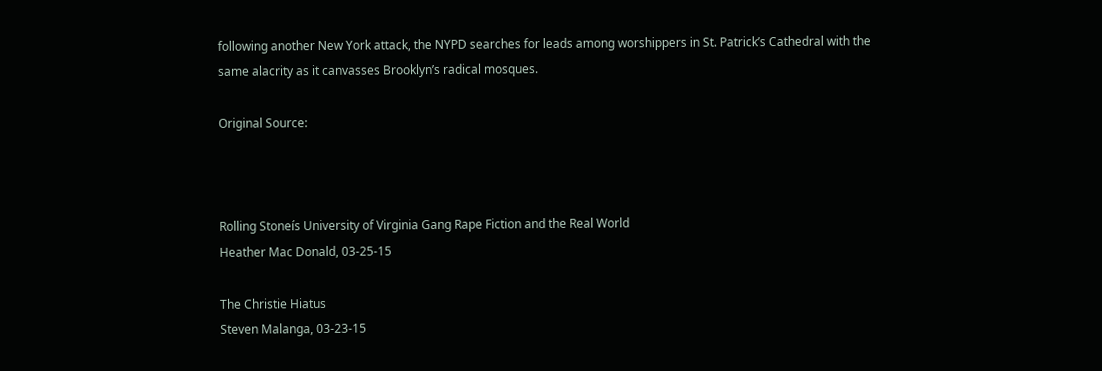following another New York attack, the NYPD searches for leads among worshippers in St. Patrick’s Cathedral with the same alacrity as it canvasses Brooklyn’s radical mosques.

Original Source:



Rolling Stoneís University of Virginia Gang Rape Fiction and the Real World
Heather Mac Donald, 03-25-15

The Christie Hiatus
Steven Malanga, 03-23-15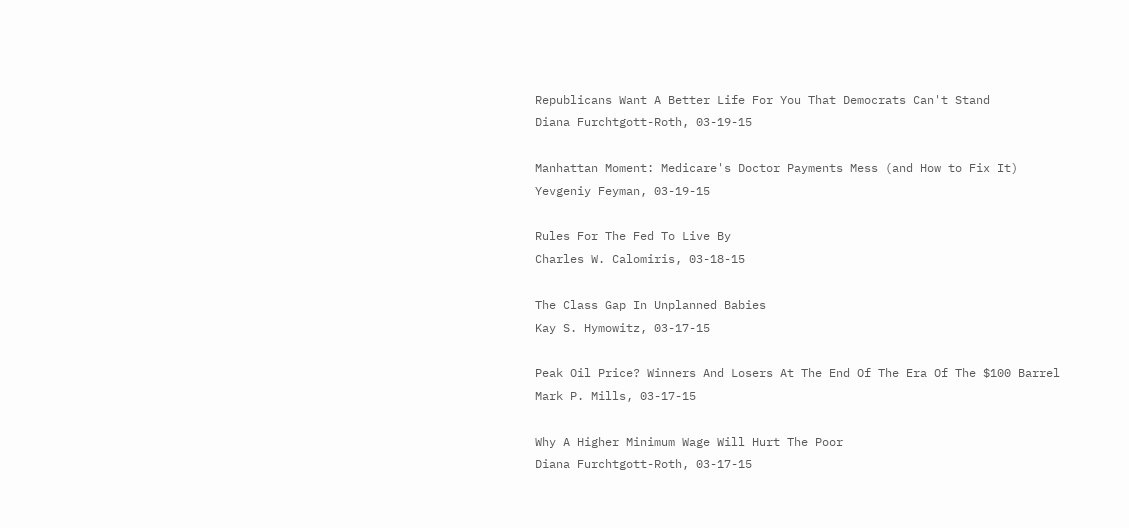Republicans Want A Better Life For You That Democrats Can't Stand
Diana Furchtgott-Roth, 03-19-15

Manhattan Moment: Medicare's Doctor Payments Mess (and How to Fix It)
Yevgeniy Feyman, 03-19-15

Rules For The Fed To Live By
Charles W. Calomiris, 03-18-15

The Class Gap In Unplanned Babies
Kay S. Hymowitz, 03-17-15

Peak Oil Price? Winners And Losers At The End Of The Era Of The $100 Barrel
Mark P. Mills, 03-17-15

Why A Higher Minimum Wage Will Hurt The Poor
Diana Furchtgott-Roth, 03-17-15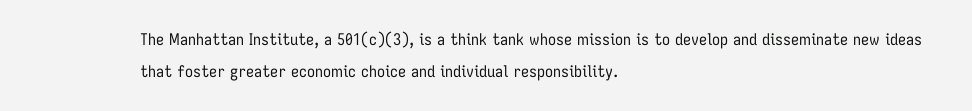The Manhattan Institute, a 501(c)(3), is a think tank whose mission is to develop and disseminate new ideas
that foster greater economic choice and individual responsibility.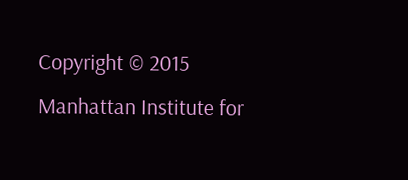Copyright © 2015 Manhattan Institute for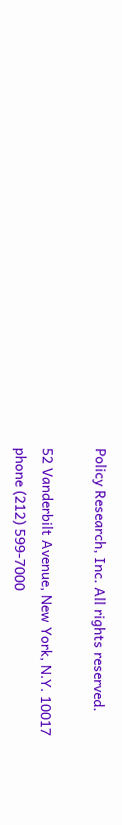Policy Research, Inc. All rights reserved.

52 Vanderbilt Avenue, New York, N.Y. 10017
phone (212) 599-7000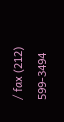/ fax (212) 599-3494